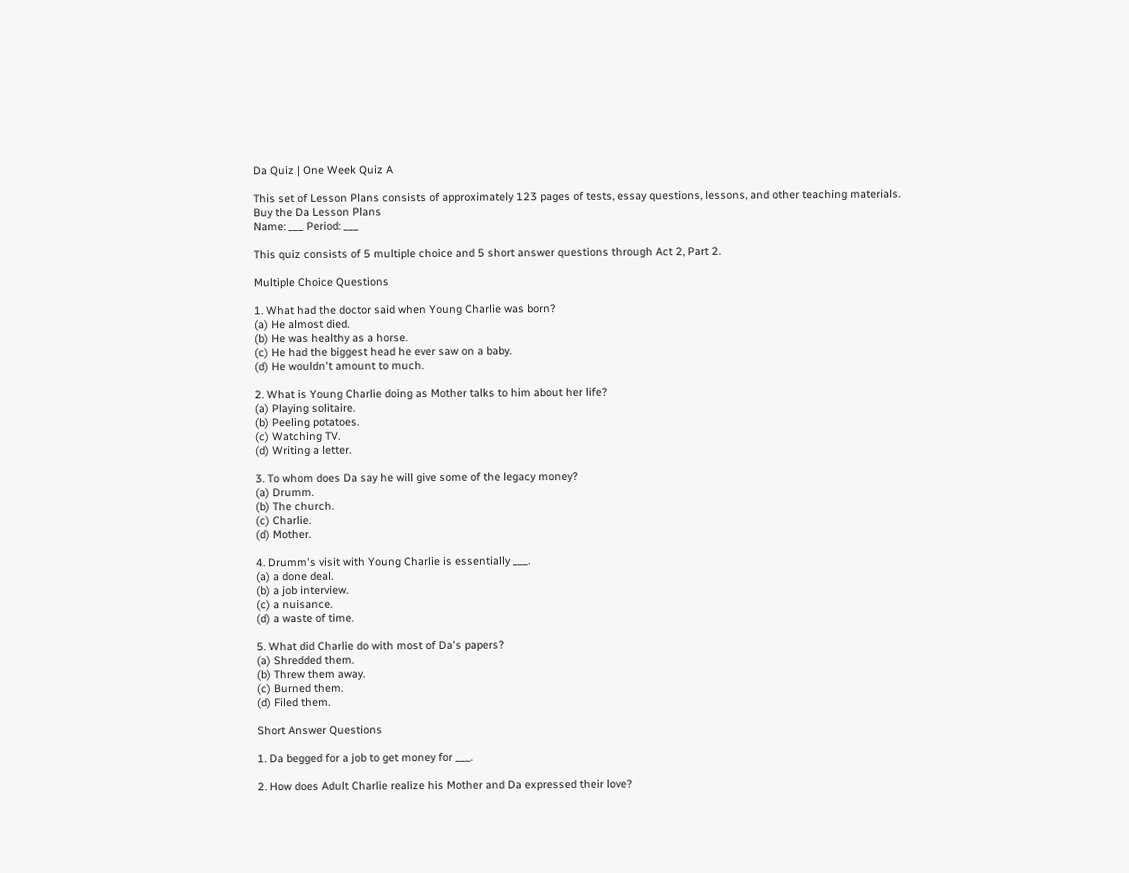Da Quiz | One Week Quiz A

This set of Lesson Plans consists of approximately 123 pages of tests, essay questions, lessons, and other teaching materials.
Buy the Da Lesson Plans
Name: ___ Period: ___

This quiz consists of 5 multiple choice and 5 short answer questions through Act 2, Part 2.

Multiple Choice Questions

1. What had the doctor said when Young Charlie was born?
(a) He almost died.
(b) He was healthy as a horse.
(c) He had the biggest head he ever saw on a baby.
(d) He wouldn't amount to much.

2. What is Young Charlie doing as Mother talks to him about her life?
(a) Playing solitaire.
(b) Peeling potatoes.
(c) Watching TV.
(d) Writing a letter.

3. To whom does Da say he will give some of the legacy money?
(a) Drumm.
(b) The church.
(c) Charlie.
(d) Mother.

4. Drumm's visit with Young Charlie is essentially ___.
(a) a done deal.
(b) a job interview.
(c) a nuisance.
(d) a waste of time.

5. What did Charlie do with most of Da's papers?
(a) Shredded them.
(b) Threw them away.
(c) Burned them.
(d) Filed them.

Short Answer Questions

1. Da begged for a job to get money for ___.

2. How does Adult Charlie realize his Mother and Da expressed their love?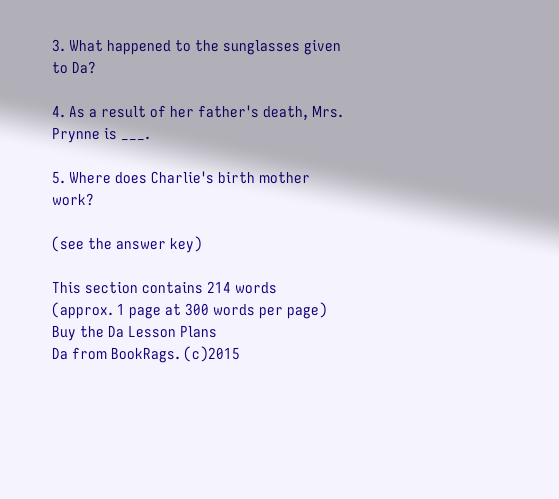3. What happened to the sunglasses given to Da?

4. As a result of her father's death, Mrs. Prynne is ___.

5. Where does Charlie's birth mother work?

(see the answer key)

This section contains 214 words
(approx. 1 page at 300 words per page)
Buy the Da Lesson Plans
Da from BookRags. (c)2015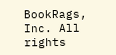BookRags, Inc. All rights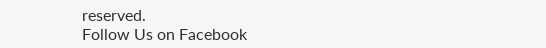reserved.
Follow Us on Facebook